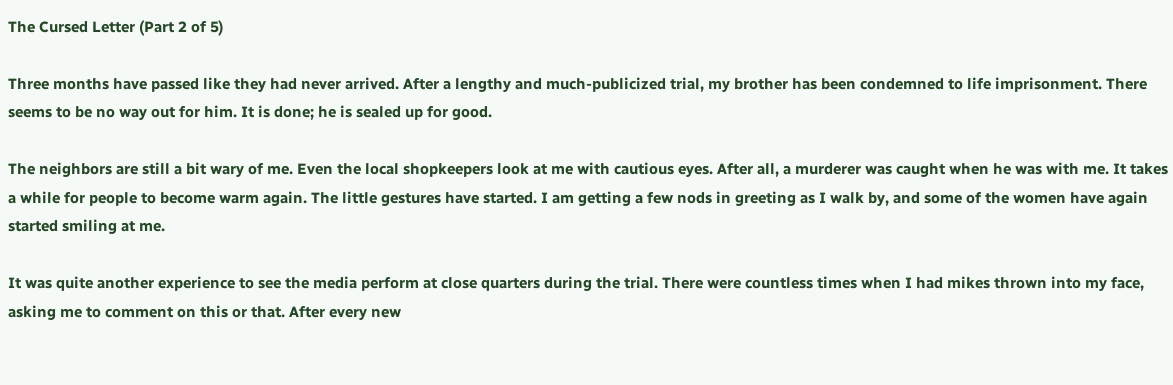The Cursed Letter (Part 2 of 5)

Three months have passed like they had never arrived. After a lengthy and much-publicized trial, my brother has been condemned to life imprisonment. There seems to be no way out for him. It is done; he is sealed up for good.

The neighbors are still a bit wary of me. Even the local shopkeepers look at me with cautious eyes. After all, a murderer was caught when he was with me. It takes a while for people to become warm again. The little gestures have started. I am getting a few nods in greeting as I walk by, and some of the women have again started smiling at me.

It was quite another experience to see the media perform at close quarters during the trial. There were countless times when I had mikes thrown into my face, asking me to comment on this or that. After every new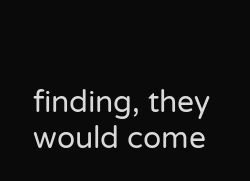finding, they would come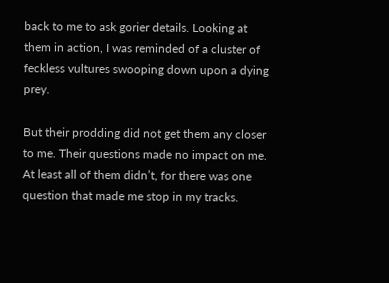back to me to ask gorier details. Looking at them in action, I was reminded of a cluster of feckless vultures swooping down upon a dying prey.

But their prodding did not get them any closer to me. Their questions made no impact on me. At least all of them didn’t, for there was one question that made me stop in my tracks.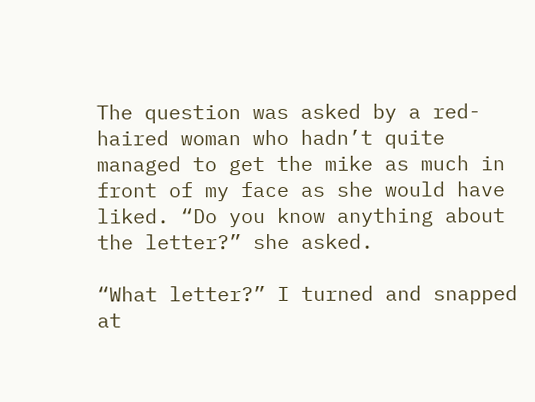The question was asked by a red-haired woman who hadn’t quite managed to get the mike as much in front of my face as she would have liked. “Do you know anything about the letter?” she asked.

“What letter?” I turned and snapped at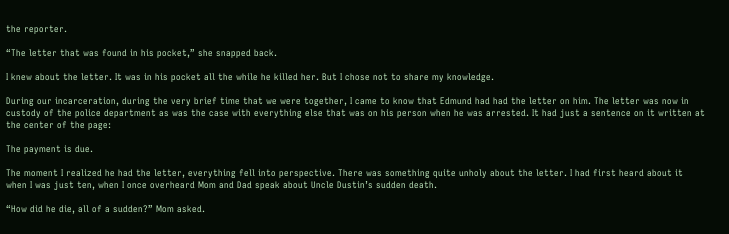the reporter.

“The letter that was found in his pocket,” she snapped back.

I knew about the letter. It was in his pocket all the while he killed her. But I chose not to share my knowledge.

During our incarceration, during the very brief time that we were together, I came to know that Edmund had had the letter on him. The letter was now in custody of the police department as was the case with everything else that was on his person when he was arrested. It had just a sentence on it written at the center of the page:

The payment is due.

The moment I realized he had the letter, everything fell into perspective. There was something quite unholy about the letter. I had first heard about it when I was just ten, when I once overheard Mom and Dad speak about Uncle Dustin’s sudden death.

“How did he die, all of a sudden?” Mom asked.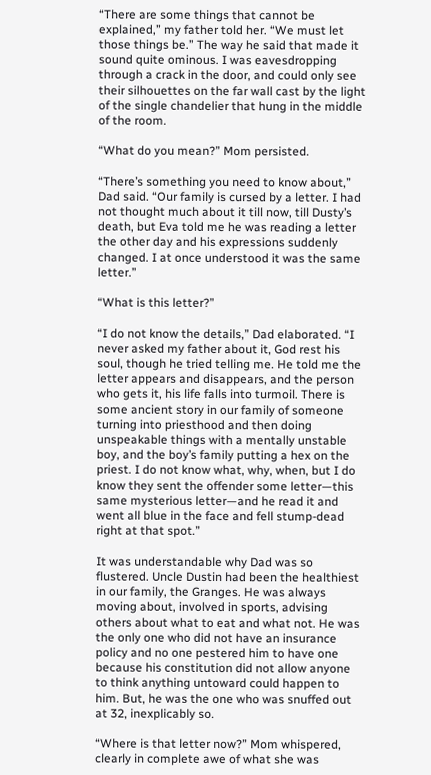“There are some things that cannot be explained,” my father told her. “We must let those things be.” The way he said that made it sound quite ominous. I was eavesdropping through a crack in the door, and could only see their silhouettes on the far wall cast by the light of the single chandelier that hung in the middle of the room.

“What do you mean?” Mom persisted.

“There’s something you need to know about,” Dad said. “Our family is cursed by a letter. I had not thought much about it till now, till Dusty’s death, but Eva told me he was reading a letter the other day and his expressions suddenly changed. I at once understood it was the same letter.”

“What is this letter?”

“I do not know the details,” Dad elaborated. “I never asked my father about it, God rest his soul, though he tried telling me. He told me the letter appears and disappears, and the person who gets it, his life falls into turmoil. There is some ancient story in our family of someone turning into priesthood and then doing unspeakable things with a mentally unstable boy, and the boy’s family putting a hex on the priest. I do not know what, why, when, but I do know they sent the offender some letter—this same mysterious letter—and he read it and went all blue in the face and fell stump-dead right at that spot.”

It was understandable why Dad was so flustered. Uncle Dustin had been the healthiest in our family, the Granges. He was always moving about, involved in sports, advising others about what to eat and what not. He was the only one who did not have an insurance policy and no one pestered him to have one because his constitution did not allow anyone to think anything untoward could happen to him. But, he was the one who was snuffed out at 32, inexplicably so.

“Where is that letter now?” Mom whispered, clearly in complete awe of what she was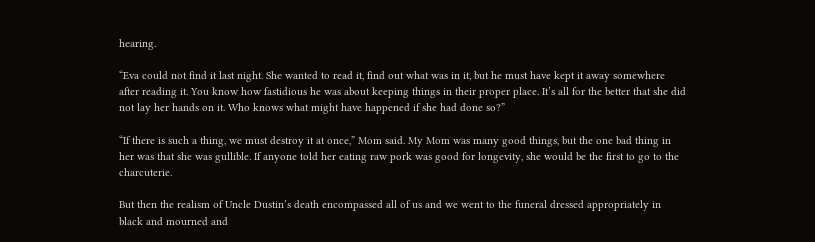hearing.

“Eva could not find it last night. She wanted to read it, find out what was in it, but he must have kept it away somewhere after reading it. You know how fastidious he was about keeping things in their proper place. It’s all for the better that she did not lay her hands on it. Who knows what might have happened if she had done so?”

“If there is such a thing, we must destroy it at once,” Mom said. My Mom was many good things, but the one bad thing in her was that she was gullible. If anyone told her eating raw pork was good for longevity, she would be the first to go to the charcuterie.

But then the realism of Uncle Dustin’s death encompassed all of us and we went to the funeral dressed appropriately in black and mourned and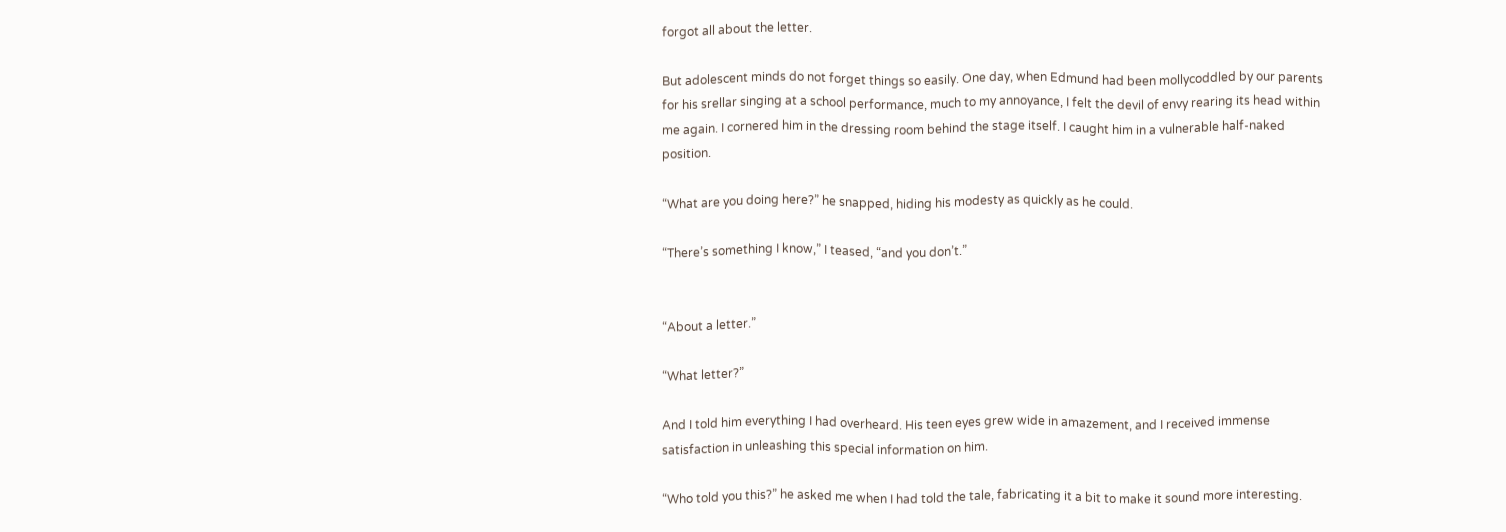forgot all about the letter.

But adolescent minds do not forget things so easily. One day, when Edmund had been mollycoddled by our parents for his srellar singing at a school performance, much to my annoyance, I felt the devil of envy rearing its head within me again. I cornered him in the dressing room behind the stage itself. I caught him in a vulnerable half-naked position.

“What are you doing here?” he snapped, hiding his modesty as quickly as he could.

“There’s something I know,” I teased, “and you don’t.”


“About a letter.”

“What letter?”

And I told him everything I had overheard. His teen eyes grew wide in amazement, and I received immense satisfaction in unleashing this special information on him.

“Who told you this?” he asked me when I had told the tale, fabricating it a bit to make it sound more interesting.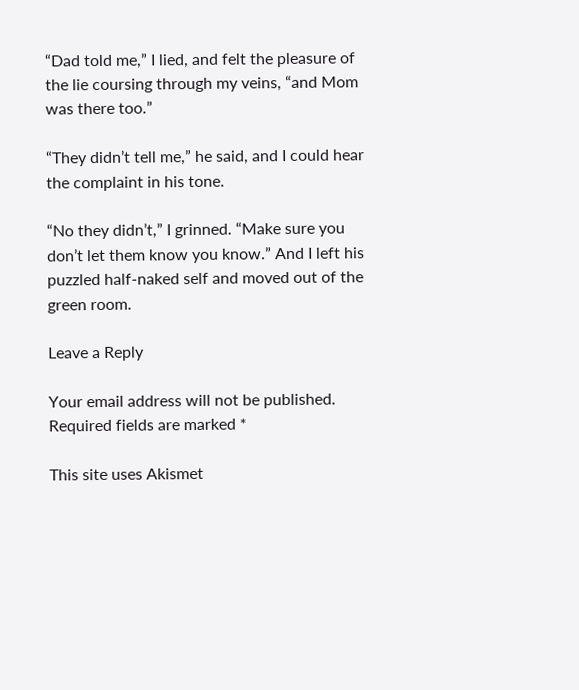“Dad told me,” I lied, and felt the pleasure of the lie coursing through my veins, “and Mom was there too.”

“They didn’t tell me,” he said, and I could hear the complaint in his tone.

“No they didn’t,” I grinned. “Make sure you don’t let them know you know.” And I left his puzzled half-naked self and moved out of the green room.

Leave a Reply

Your email address will not be published. Required fields are marked *

This site uses Akismet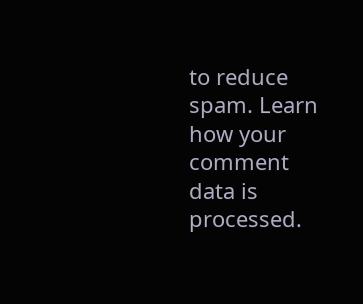to reduce spam. Learn how your comment data is processed.